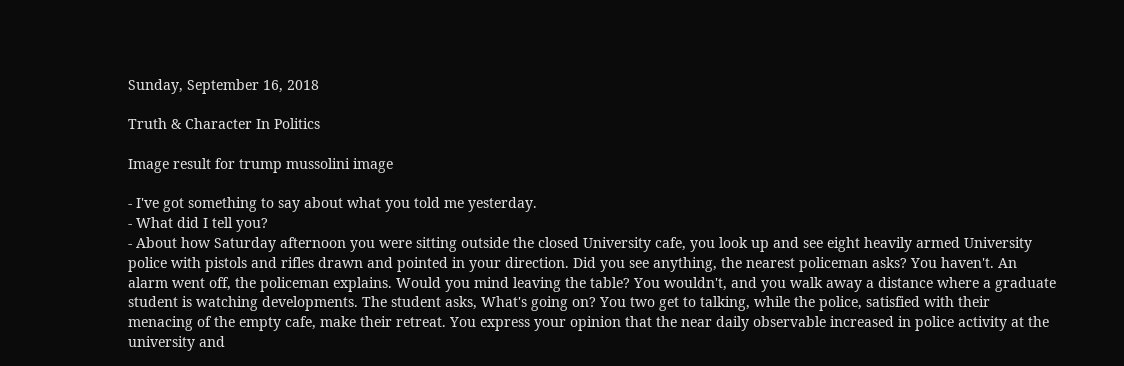Sunday, September 16, 2018

Truth & Character In Politics

Image result for trump mussolini image

- I've got something to say about what you told me yesterday.
- What did I tell you?
- About how Saturday afternoon you were sitting outside the closed University cafe, you look up and see eight heavily armed University police with pistols and rifles drawn and pointed in your direction. Did you see anything, the nearest policeman asks? You haven't. An alarm went off, the policeman explains. Would you mind leaving the table? You wouldn't, and you walk away a distance where a graduate student is watching developments. The student asks, What's going on? You two get to talking, while the police, satisfied with their menacing of the empty cafe, make their retreat. You express your opinion that the near daily observable increased in police activity at the university and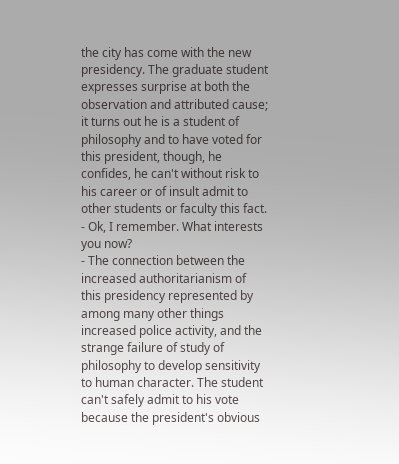the city has come with the new presidency. The graduate student expresses surprise at both the observation and attributed cause; it turns out he is a student of philosophy and to have voted for this president, though, he confides, he can't without risk to his career or of insult admit to other students or faculty this fact.
- Ok, I remember. What interests you now?
- The connection between the increased authoritarianism of this presidency represented by among many other things increased police activity, and the strange failure of study of philosophy to develop sensitivity to human character. The student can't safely admit to his vote because the president's obvious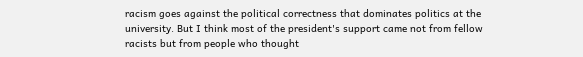racism goes against the political correctness that dominates politics at the university. But I think most of the president's support came not from fellow racists but from people who thought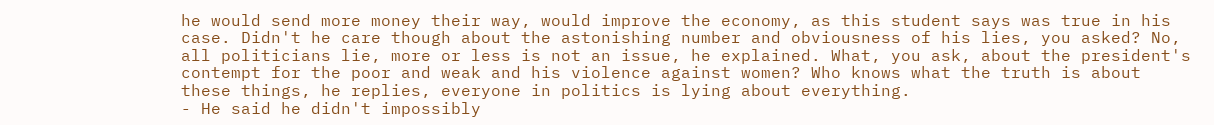he would send more money their way, would improve the economy, as this student says was true in his case. Didn't he care though about the astonishing number and obviousness of his lies, you asked? No, all politicians lie, more or less is not an issue, he explained. What, you ask, about the president's contempt for the poor and weak and his violence against women? Who knows what the truth is about these things, he replies, everyone in politics is lying about everything.
- He said he didn't impossibly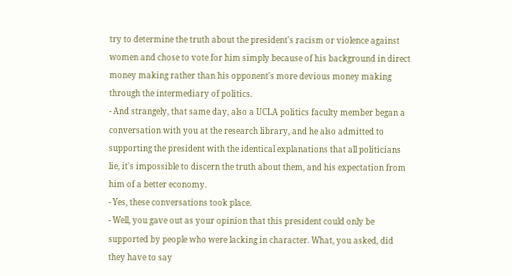try to determine the truth about the president's racism or violence against women and chose to vote for him simply because of his background in direct money making rather than his opponent's more devious money making through the intermediary of politics.
- And strangely, that same day, also a UCLA politics faculty member began a conversation with you at the research library, and he also admitted to supporting the president with the identical explanations that all politicians lie, it's impossible to discern the truth about them, and his expectation from him of a better economy.
- Yes, these conversations took place.
- Well, you gave out as your opinion that this president could only be supported by people who were lacking in character. What, you asked, did they have to say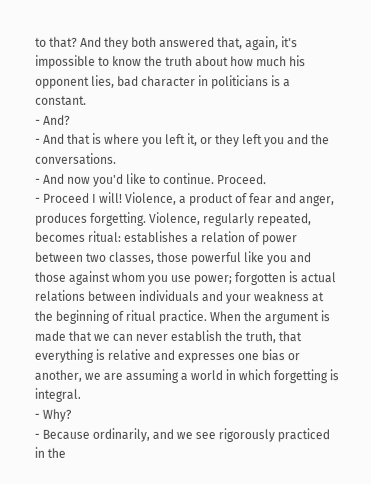to that? And they both answered that, again, it's impossible to know the truth about how much his opponent lies, bad character in politicians is a constant.
- And?
- And that is where you left it, or they left you and the conversations.
- And now you'd like to continue. Proceed.
- Proceed I will! Violence, a product of fear and anger, produces forgetting. Violence, regularly repeated, becomes ritual: establishes a relation of power between two classes, those powerful like you and those against whom you use power; forgotten is actual relations between individuals and your weakness at the beginning of ritual practice. When the argument is made that we can never establish the truth, that everything is relative and expresses one bias or another, we are assuming a world in which forgetting is integral.
- Why?
- Because ordinarily, and we see rigorously practiced in the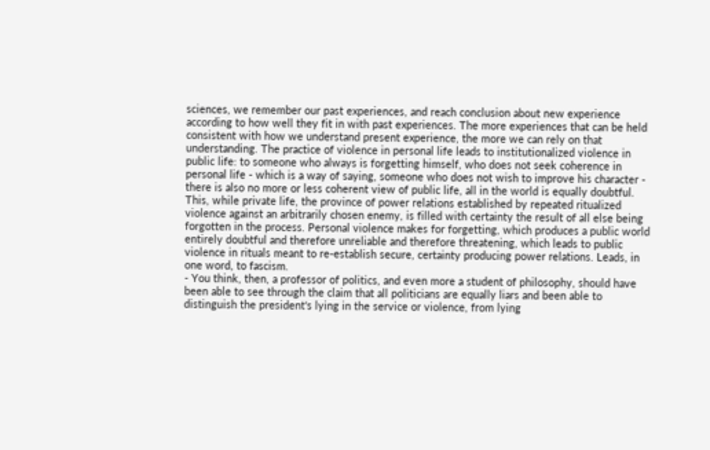sciences, we remember our past experiences, and reach conclusion about new experience according to how well they fit in with past experiences. The more experiences that can be held consistent with how we understand present experience, the more we can rely on that understanding. The practice of violence in personal life leads to institutionalized violence in public life: to someone who always is forgetting himself, who does not seek coherence in personal life - which is a way of saying, someone who does not wish to improve his character - there is also no more or less coherent view of public life, all in the world is equally doubtful. This, while private life, the province of power relations established by repeated ritualized violence against an arbitrarily chosen enemy, is filled with certainty the result of all else being forgotten in the process. Personal violence makes for forgetting, which produces a public world entirely doubtful and therefore unreliable and therefore threatening, which leads to public violence in rituals meant to re-establish secure, certainty producing power relations. Leads, in one word, to fascism.
- You think, then, a professor of politics, and even more a student of philosophy, should have been able to see through the claim that all politicians are equally liars and been able to distinguish the president's lying in the service or violence, from lying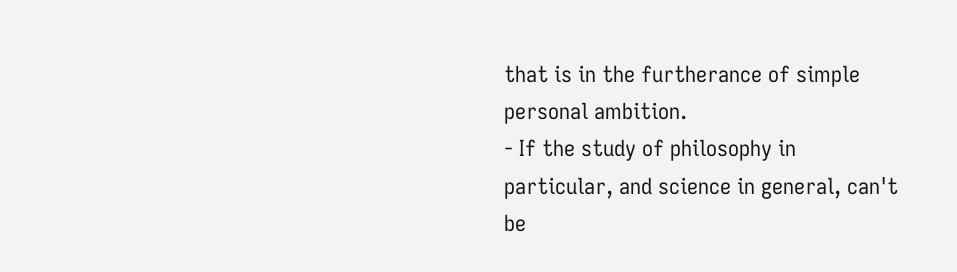that is in the furtherance of simple personal ambition.
- If the study of philosophy in particular, and science in general, can't be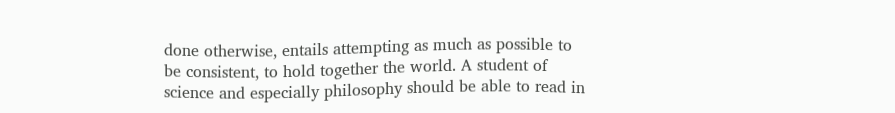done otherwise, entails attempting as much as possible to be consistent, to hold together the world. A student of science and especially philosophy should be able to read in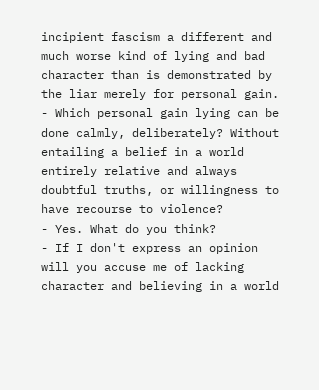incipient fascism a different and much worse kind of lying and bad character than is demonstrated by the liar merely for personal gain.
- Which personal gain lying can be done calmly, deliberately? Without entailing a belief in a world entirely relative and always doubtful truths, or willingness to have recourse to violence?
- Yes. What do you think?
- If I don't express an opinion will you accuse me of lacking character and believing in a world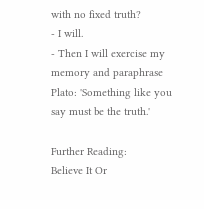with no fixed truth?
- I will.
- Then I will exercise my memory and paraphrase Plato: 'Something like you say must be the truth.'

Further Reading:
Believe It Or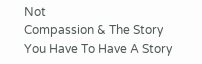Not
Compassion & The Story
You Have To Have A Story